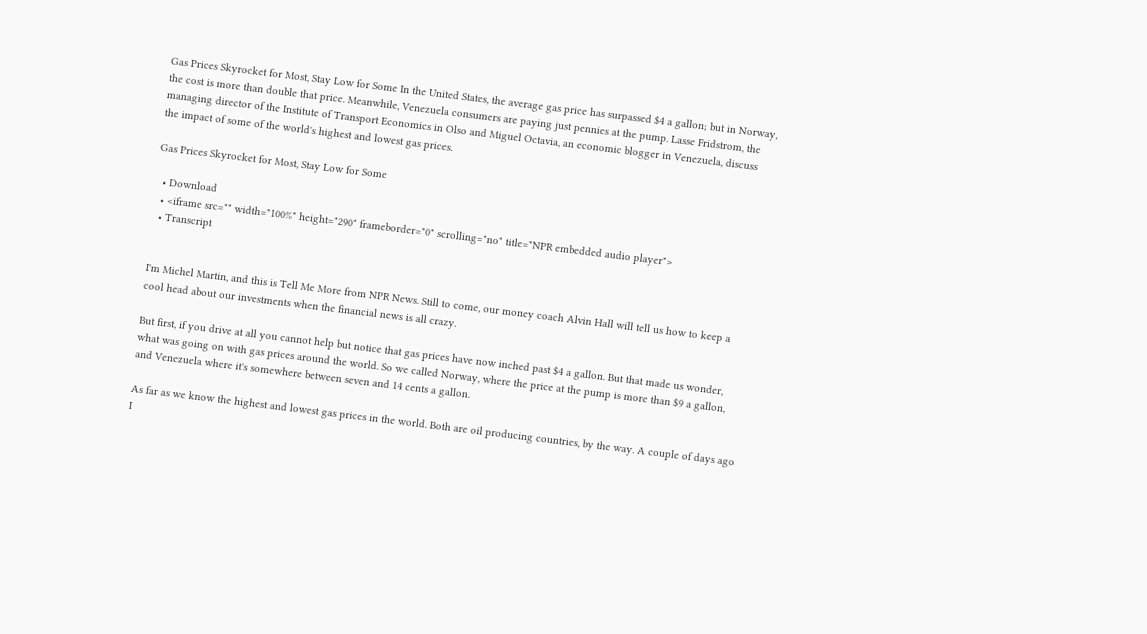Gas Prices Skyrocket for Most, Stay Low for Some In the United States, the average gas price has surpassed $4 a gallon; but in Norway, the cost is more than double that price. Meanwhile, Venezuela consumers are paying just pennies at the pump. Lasse Fridstrom, the managing director of the Institute of Transport Economics in Olso and Miguel Octavia, an economic blogger in Venezuela, discuss the impact of some of the world's highest and lowest gas prices.

Gas Prices Skyrocket for Most, Stay Low for Some

  • Download
  • <iframe src="" width="100%" height="290" frameborder="0" scrolling="no" title="NPR embedded audio player">
  • Transcript


I'm Michel Martin, and this is Tell Me More from NPR News. Still to come, our money coach Alvin Hall will tell us how to keep a cool head about our investments when the financial news is all crazy.

But first, if you drive at all you cannot help but notice that gas prices have now inched past $4 a gallon. But that made us wonder, what was going on with gas prices around the world. So we called Norway, where the price at the pump is more than $9 a gallon, and Venezuela where it's somewhere between seven and 14 cents a gallon.

As far as we know the highest and lowest gas prices in the world. Both are oil producing countries, by the way. A couple of days ago I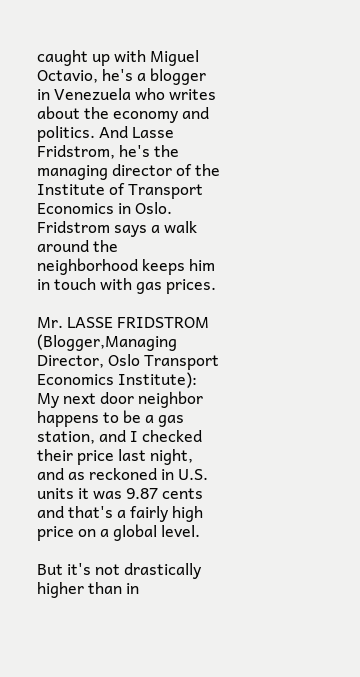caught up with Miguel Octavio, he's a blogger in Venezuela who writes about the economy and politics. And Lasse Fridstrom, he's the managing director of the Institute of Transport Economics in Oslo. Fridstrom says a walk around the neighborhood keeps him in touch with gas prices.

Mr. LASSE FRIDSTROM (Blogger,Managing Director, Oslo Transport Economics Institute): My next door neighbor happens to be a gas station, and I checked their price last night, and as reckoned in U.S. units it was 9.87 cents and that's a fairly high price on a global level.

But it's not drastically higher than in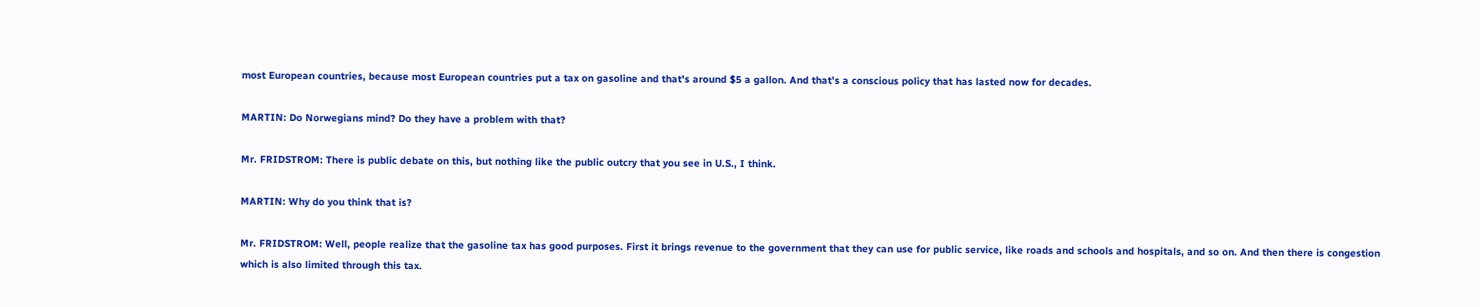most European countries, because most European countries put a tax on gasoline and that's around $5 a gallon. And that's a conscious policy that has lasted now for decades.

MARTIN: Do Norwegians mind? Do they have a problem with that?

Mr. FRIDSTROM: There is public debate on this, but nothing like the public outcry that you see in U.S., I think.

MARTIN: Why do you think that is?

Mr. FRIDSTROM: Well, people realize that the gasoline tax has good purposes. First it brings revenue to the government that they can use for public service, like roads and schools and hospitals, and so on. And then there is congestion which is also limited through this tax.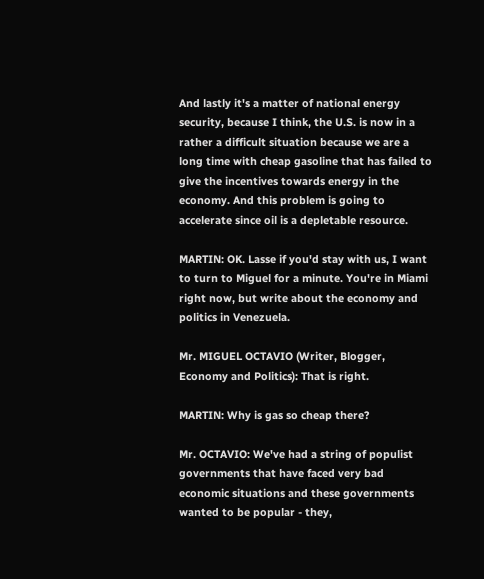And lastly it's a matter of national energy security, because I think, the U.S. is now in a rather a difficult situation because we are a long time with cheap gasoline that has failed to give the incentives towards energy in the economy. And this problem is going to accelerate since oil is a depletable resource.

MARTIN: OK. Lasse if you'd stay with us, I want to turn to Miguel for a minute. You're in Miami right now, but write about the economy and politics in Venezuela.

Mr. MIGUEL OCTAVIO (Writer, Blogger, Economy and Politics): That is right.

MARTIN: Why is gas so cheap there?

Mr. OCTAVIO: We've had a string of populist governments that have faced very bad economic situations and these governments wanted to be popular - they,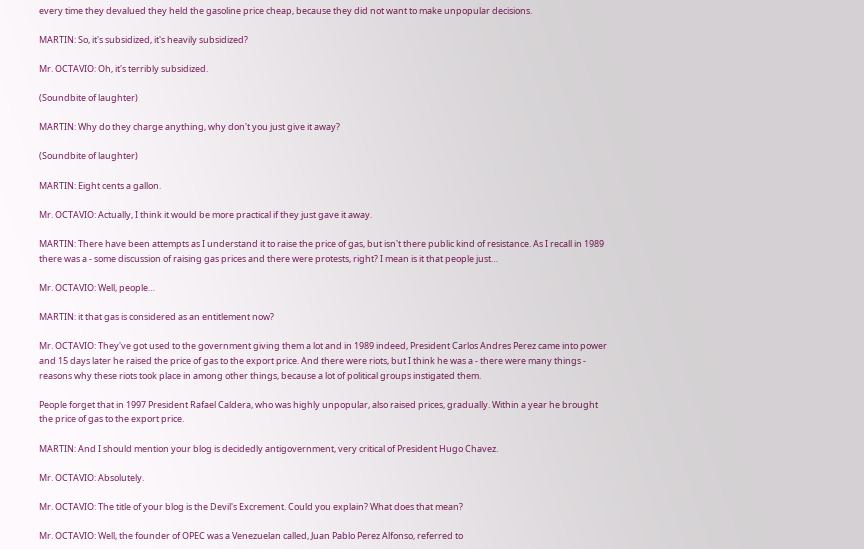every time they devalued they held the gasoline price cheap, because they did not want to make unpopular decisions.

MARTIN: So, it's subsidized, it's heavily subsidized?

Mr. OCTAVIO: Oh, it's terribly subsidized.

(Soundbite of laughter)

MARTIN: Why do they charge anything, why don't you just give it away?

(Soundbite of laughter)

MARTIN: Eight cents a gallon.

Mr. OCTAVIO: Actually, I think it would be more practical if they just gave it away.

MARTIN: There have been attempts as I understand it to raise the price of gas, but isn't there public kind of resistance. As I recall in 1989 there was a - some discussion of raising gas prices and there were protests, right? I mean is it that people just…

Mr. OCTAVIO: Well, people…

MARTIN: it that gas is considered as an entitlement now?

Mr. OCTAVIO: They've got used to the government giving them a lot and in 1989 indeed, President Carlos Andres Perez came into power and 15 days later he raised the price of gas to the export price. And there were riots, but I think he was a - there were many things - reasons why these riots took place in among other things, because a lot of political groups instigated them.

People forget that in 1997 President Rafael Caldera, who was highly unpopular, also raised prices, gradually. Within a year he brought the price of gas to the export price.

MARTIN: And I should mention your blog is decidedly antigovernment, very critical of President Hugo Chavez.

Mr. OCTAVIO: Absolutely.

Mr. OCTAVIO: The title of your blog is the Devil's Excrement. Could you explain? What does that mean?

Mr. OCTAVIO: Well, the founder of OPEC was a Venezuelan called, Juan Pablo Perez Alfonso, referred to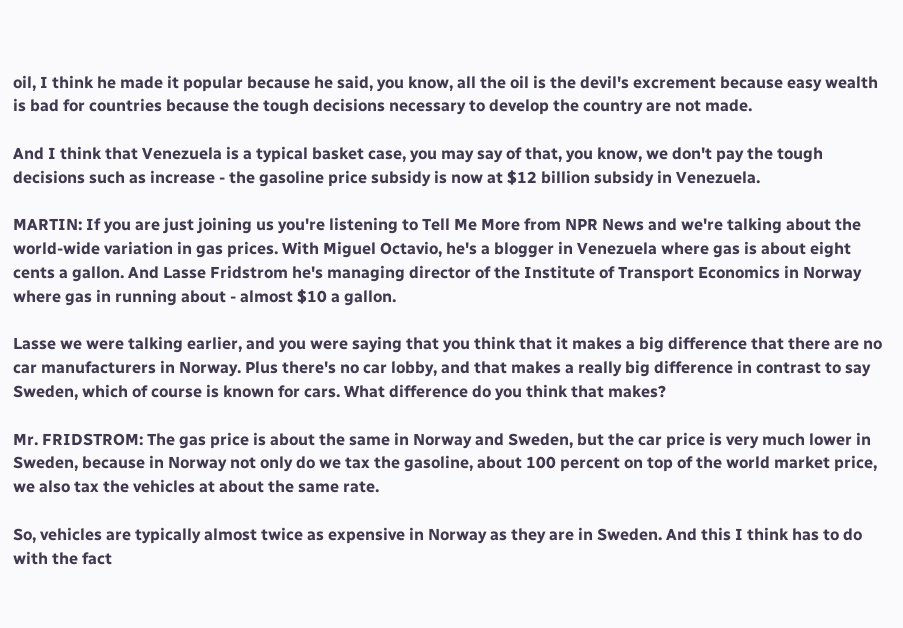oil, I think he made it popular because he said, you know, all the oil is the devil's excrement because easy wealth is bad for countries because the tough decisions necessary to develop the country are not made.

And I think that Venezuela is a typical basket case, you may say of that, you know, we don't pay the tough decisions such as increase - the gasoline price subsidy is now at $12 billion subsidy in Venezuela.

MARTIN: If you are just joining us you're listening to Tell Me More from NPR News and we're talking about the world-wide variation in gas prices. With Miguel Octavio, he's a blogger in Venezuela where gas is about eight cents a gallon. And Lasse Fridstrom he's managing director of the Institute of Transport Economics in Norway where gas in running about - almost $10 a gallon.

Lasse we were talking earlier, and you were saying that you think that it makes a big difference that there are no car manufacturers in Norway. Plus there's no car lobby, and that makes a really big difference in contrast to say Sweden, which of course is known for cars. What difference do you think that makes?

Mr. FRIDSTROM: The gas price is about the same in Norway and Sweden, but the car price is very much lower in Sweden, because in Norway not only do we tax the gasoline, about 100 percent on top of the world market price, we also tax the vehicles at about the same rate.

So, vehicles are typically almost twice as expensive in Norway as they are in Sweden. And this I think has to do with the fact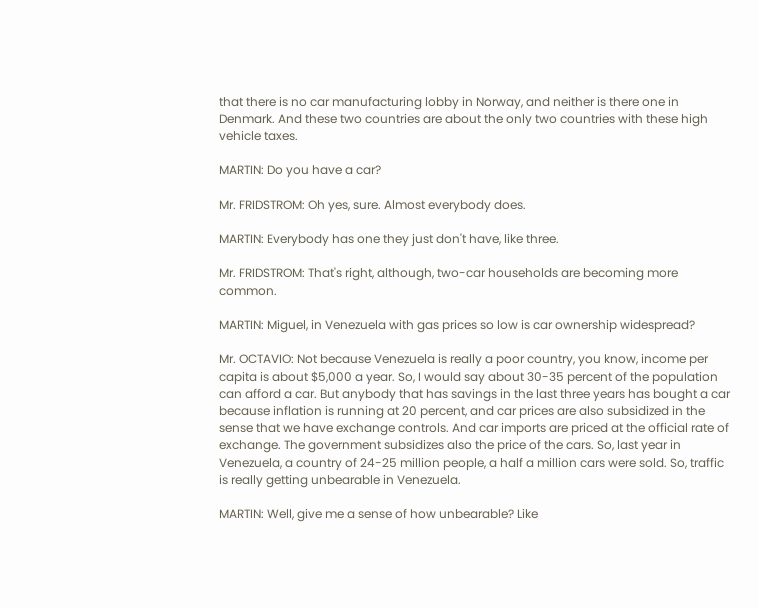that there is no car manufacturing lobby in Norway, and neither is there one in Denmark. And these two countries are about the only two countries with these high vehicle taxes.

MARTIN: Do you have a car?

Mr. FRIDSTROM: Oh yes, sure. Almost everybody does.

MARTIN: Everybody has one they just don't have, like three.

Mr. FRIDSTROM: That's right, although, two-car households are becoming more common.

MARTIN: Miguel, in Venezuela with gas prices so low is car ownership widespread?

Mr. OCTAVIO: Not because Venezuela is really a poor country, you know, income per capita is about $5,000 a year. So, I would say about 30-35 percent of the population can afford a car. But anybody that has savings in the last three years has bought a car because inflation is running at 20 percent, and car prices are also subsidized in the sense that we have exchange controls. And car imports are priced at the official rate of exchange. The government subsidizes also the price of the cars. So, last year in Venezuela, a country of 24-25 million people, a half a million cars were sold. So, traffic is really getting unbearable in Venezuela.

MARTIN: Well, give me a sense of how unbearable? Like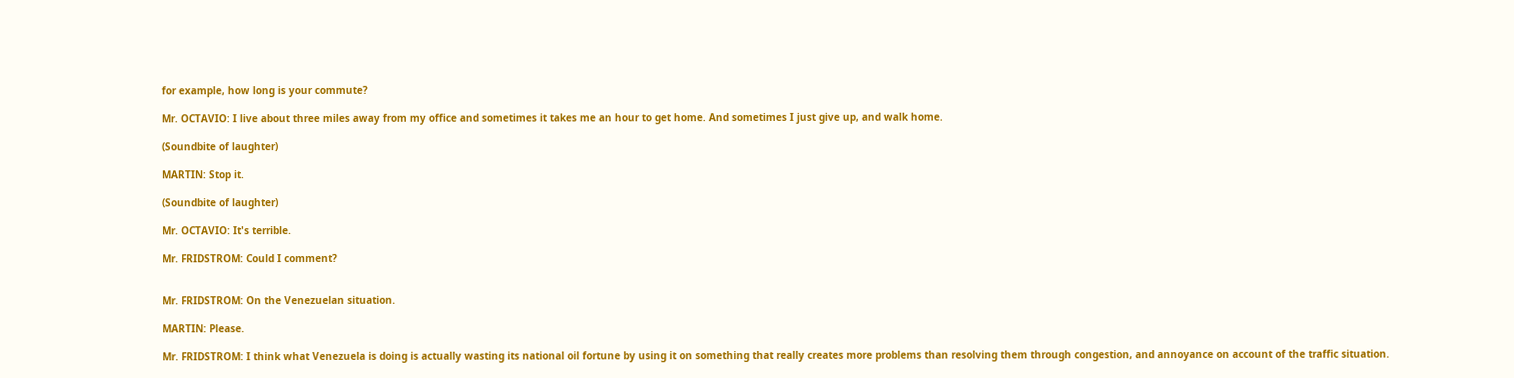for example, how long is your commute?

Mr. OCTAVIO: I live about three miles away from my office and sometimes it takes me an hour to get home. And sometimes I just give up, and walk home.

(Soundbite of laughter)

MARTIN: Stop it.

(Soundbite of laughter)

Mr. OCTAVIO: It's terrible.

Mr. FRIDSTROM: Could I comment?


Mr. FRIDSTROM: On the Venezuelan situation.

MARTIN: Please.

Mr. FRIDSTROM: I think what Venezuela is doing is actually wasting its national oil fortune by using it on something that really creates more problems than resolving them through congestion, and annoyance on account of the traffic situation.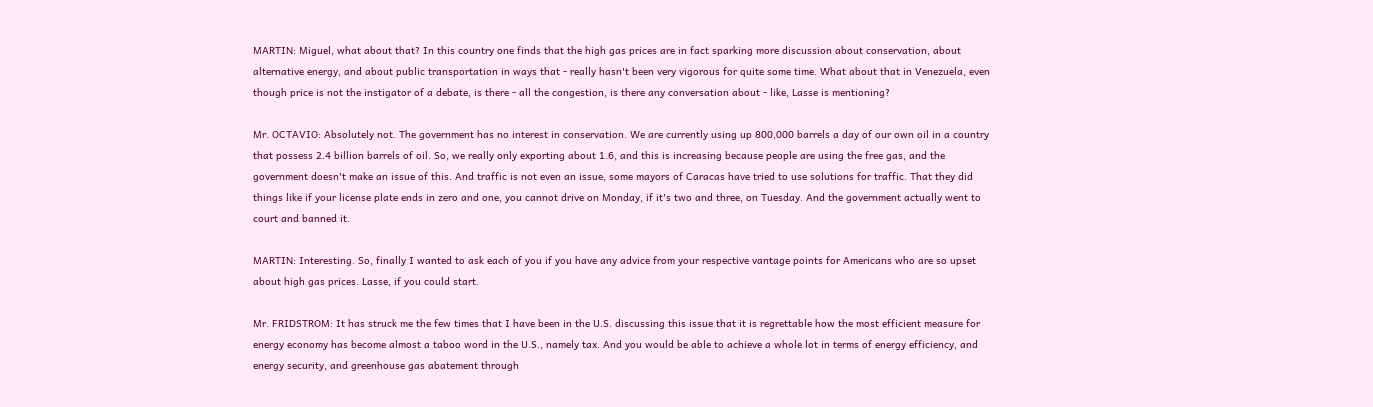MARTIN: Miguel, what about that? In this country one finds that the high gas prices are in fact sparking more discussion about conservation, about alternative energy, and about public transportation in ways that - really hasn't been very vigorous for quite some time. What about that in Venezuela, even though price is not the instigator of a debate, is there - all the congestion, is there any conversation about - like, Lasse is mentioning?

Mr. OCTAVIO: Absolutely not. The government has no interest in conservation. We are currently using up 800,000 barrels a day of our own oil in a country that possess 2.4 billion barrels of oil. So, we really only exporting about 1.6, and this is increasing because people are using the free gas, and the government doesn't make an issue of this. And traffic is not even an issue, some mayors of Caracas have tried to use solutions for traffic. That they did things like if your license plate ends in zero and one, you cannot drive on Monday, if it's two and three, on Tuesday. And the government actually went to court and banned it.

MARTIN: Interesting. So, finally I wanted to ask each of you if you have any advice from your respective vantage points for Americans who are so upset about high gas prices. Lasse, if you could start.

Mr. FRIDSTROM: It has struck me the few times that I have been in the U.S. discussing this issue that it is regrettable how the most efficient measure for energy economy has become almost a taboo word in the U.S., namely tax. And you would be able to achieve a whole lot in terms of energy efficiency, and energy security, and greenhouse gas abatement through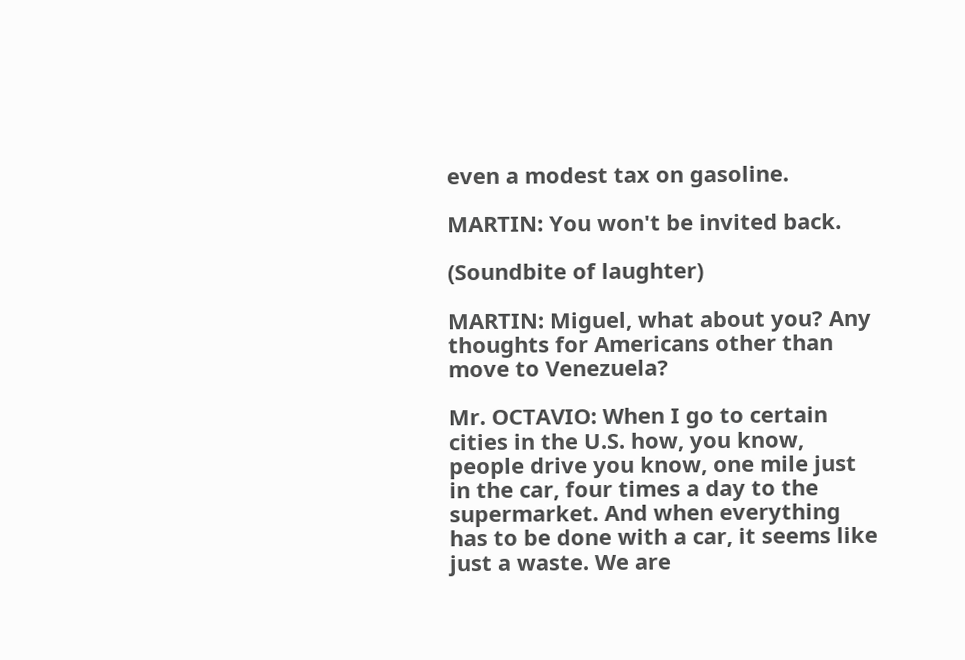even a modest tax on gasoline.

MARTIN: You won't be invited back.

(Soundbite of laughter)

MARTIN: Miguel, what about you? Any thoughts for Americans other than move to Venezuela?

Mr. OCTAVIO: When I go to certain cities in the U.S. how, you know, people drive you know, one mile just in the car, four times a day to the supermarket. And when everything has to be done with a car, it seems like just a waste. We are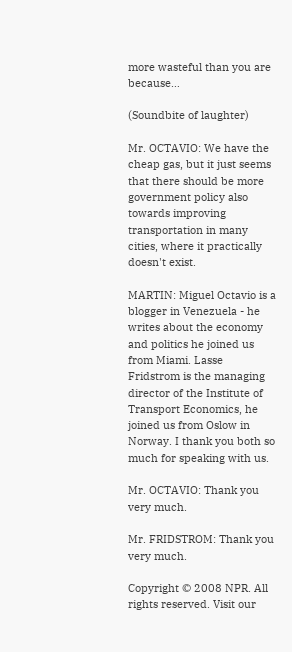more wasteful than you are because…

(Soundbite of laughter)

Mr. OCTAVIO: We have the cheap gas, but it just seems that there should be more government policy also towards improving transportation in many cities, where it practically doesn't exist.

MARTIN: Miguel Octavio is a blogger in Venezuela - he writes about the economy and politics he joined us from Miami. Lasse Fridstrom is the managing director of the Institute of Transport Economics, he joined us from Oslow in Norway. I thank you both so much for speaking with us.

Mr. OCTAVIO: Thank you very much.

Mr. FRIDSTROM: Thank you very much.

Copyright © 2008 NPR. All rights reserved. Visit our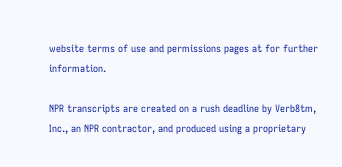website terms of use and permissions pages at for further information.

NPR transcripts are created on a rush deadline by Verb8tm, Inc., an NPR contractor, and produced using a proprietary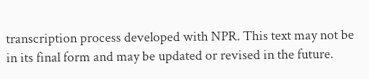transcription process developed with NPR. This text may not be in its final form and may be updated or revised in the future.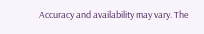Accuracy and availability may vary. The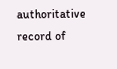authoritative record of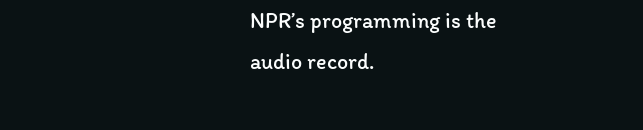NPR’s programming is the audio record.